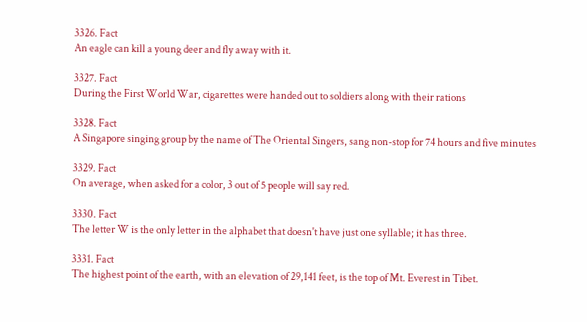3326. Fact
An eagle can kill a young deer and fly away with it.

3327. Fact
During the First World War, cigarettes were handed out to soldiers along with their rations

3328. Fact
A Singapore singing group by the name of The Oriental Singers, sang non-stop for 74 hours and five minutes

3329. Fact
On average, when asked for a color, 3 out of 5 people will say red.

3330. Fact
The letter W is the only letter in the alphabet that doesn't have just one syllable; it has three.

3331. Fact
The highest point of the earth, with an elevation of 29,141 feet, is the top of Mt. Everest in Tibet.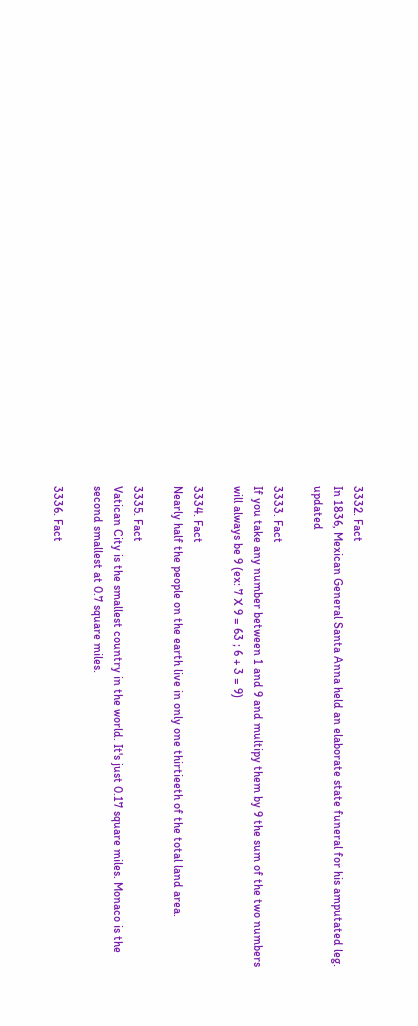3332. Fact
In 1836, Mexican General Santa Anna held an elaborate state funeral for his amputated leg. updated

3333. Fact
If you take any number between 1 and 9 and multipy them by 9 the sum of the two numbers will always be 9 (ex: 7 X 9 = 63 ; 6 + 3 = 9)

3334. Fact
Nearly half the people on the earth live in only one thirtieeth of the total land area.

3335. Fact
Vatican City is the smallest country in the world. It's just 0.17 square miles. Monaco is the second smallest at 0.7 square miles.

3336. Fact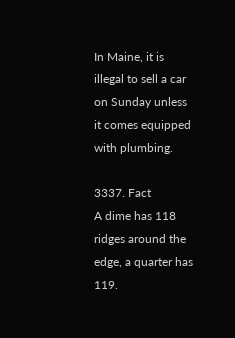In Maine, it is illegal to sell a car on Sunday unless it comes equipped with plumbing.

3337. Fact
A dime has 118 ridges around the edge, a quarter has 119.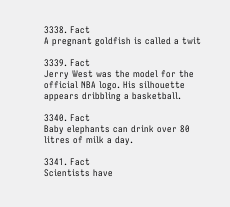3338. Fact
A pregnant goldfish is called a twit

3339. Fact
Jerry West was the model for the official NBA logo. His silhouette appears dribbling a basketball.

3340. Fact
Baby elephants can drink over 80 litres of milk a day.

3341. Fact
Scientists have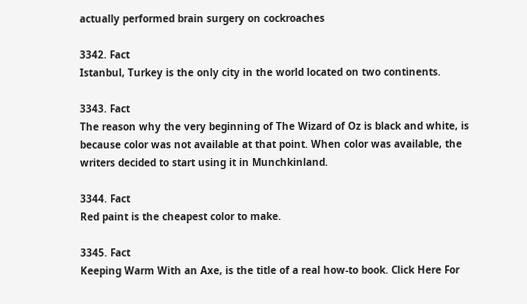actually performed brain surgery on cockroaches

3342. Fact
Istanbul, Turkey is the only city in the world located on two continents.

3343. Fact
The reason why the very beginning of The Wizard of Oz is black and white, is because color was not available at that point. When color was available, the writers decided to start using it in Munchkinland.

3344. Fact
Red paint is the cheapest color to make.

3345. Fact
Keeping Warm With an Axe, is the title of a real how-to book. Click Here For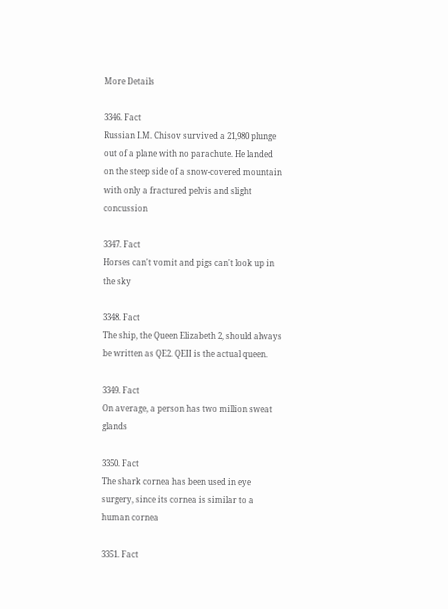More Details

3346. Fact
Russian I.M. Chisov survived a 21,980 plunge out of a plane with no parachute. He landed on the steep side of a snow-covered mountain with only a fractured pelvis and slight concussion

3347. Fact
Horses can't vomit and pigs can't look up in the sky

3348. Fact
The ship, the Queen Elizabeth 2, should always be written as QE2. QEII is the actual queen.

3349. Fact
On average, a person has two million sweat glands

3350. Fact
The shark cornea has been used in eye surgery, since its cornea is similar to a human cornea

3351. Fact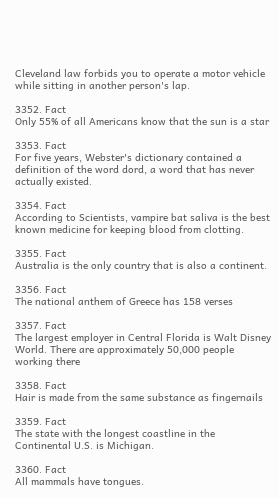Cleveland law forbids you to operate a motor vehicle while sitting in another person's lap.

3352. Fact
Only 55% of all Americans know that the sun is a star

3353. Fact
For five years, Webster's dictionary contained a definition of the word dord, a word that has never actually existed.

3354. Fact
According to Scientists, vampire bat saliva is the best known medicine for keeping blood from clotting.

3355. Fact
Australia is the only country that is also a continent.

3356. Fact
The national anthem of Greece has 158 verses

3357. Fact
The largest employer in Central Florida is Walt Disney World. There are approximately 50,000 people working there

3358. Fact
Hair is made from the same substance as fingernails

3359. Fact
The state with the longest coastline in the Continental U.S. is Michigan.

3360. Fact
All mammals have tongues.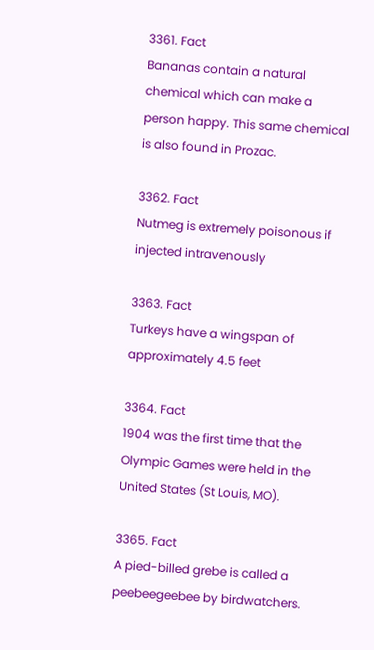3361. Fact
Bananas contain a natural chemical which can make a person happy. This same chemical is also found in Prozac.

3362. Fact
Nutmeg is extremely poisonous if injected intravenously

3363. Fact
Turkeys have a wingspan of approximately 4.5 feet

3364. Fact
1904 was the first time that the Olympic Games were held in the United States (St Louis, MO).

3365. Fact
A pied-billed grebe is called a peebeegeebee by birdwatchers.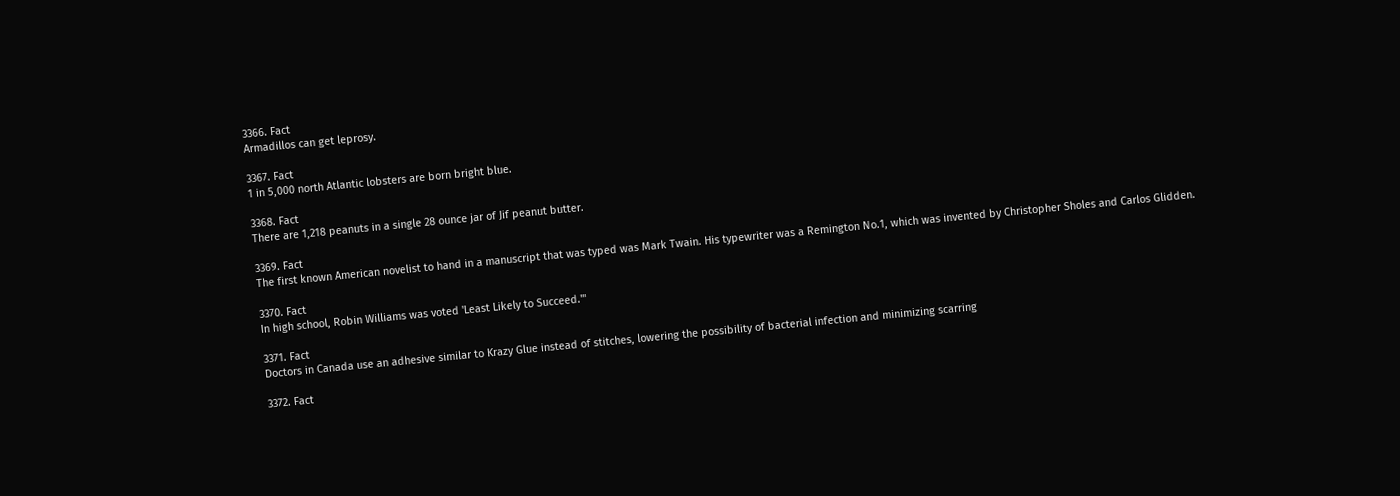3366. Fact
Armadillos can get leprosy.

3367. Fact
1 in 5,000 north Atlantic lobsters are born bright blue.

3368. Fact
There are 1,218 peanuts in a single 28 ounce jar of Jif peanut butter.

3369. Fact
The first known American novelist to hand in a manuscript that was typed was Mark Twain. His typewriter was a Remington No.1, which was invented by Christopher Sholes and Carlos Glidden.

3370. Fact
In high school, Robin Williams was voted 'Least Likely to Succeed.'"

3371. Fact
Doctors in Canada use an adhesive similar to Krazy Glue instead of stitches, lowering the possibility of bacterial infection and minimizing scarring

3372. Fact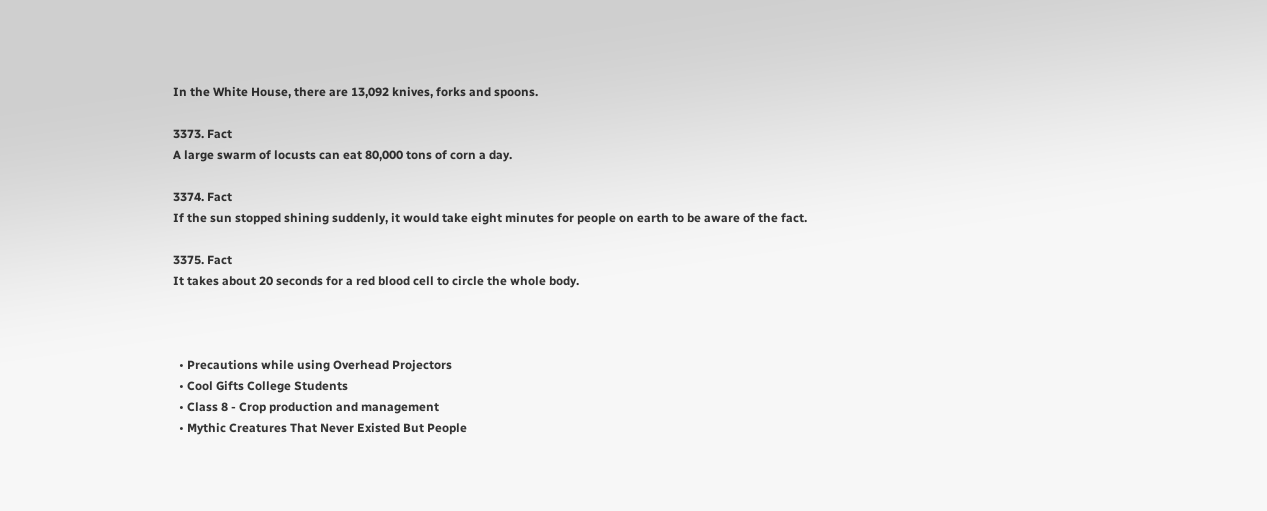In the White House, there are 13,092 knives, forks and spoons.

3373. Fact
A large swarm of locusts can eat 80,000 tons of corn a day.

3374. Fact
If the sun stopped shining suddenly, it would take eight minutes for people on earth to be aware of the fact.

3375. Fact
It takes about 20 seconds for a red blood cell to circle the whole body.



  • Precautions while using Overhead Projectors
  • Cool Gifts College Students
  • Class 8 - Crop production and management
  • Mythic Creatures That Never Existed But People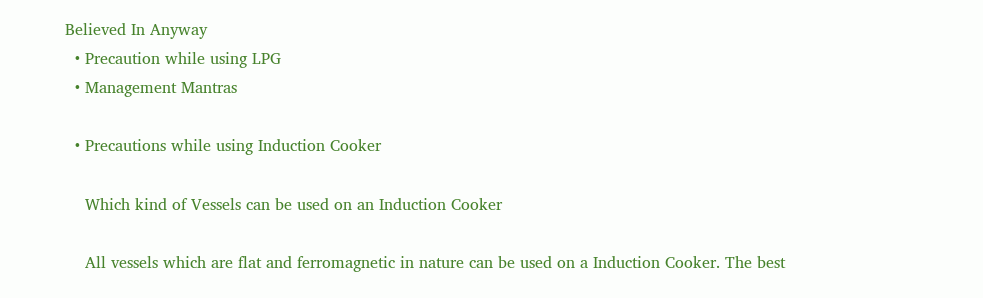Believed In Anyway
  • Precaution while using LPG
  • Management Mantras

  • Precautions while using Induction Cooker

    Which kind of Vessels can be used on an Induction Cooker

    All vessels which are flat and ferromagnetic in nature can be used on a Induction Cooker. The best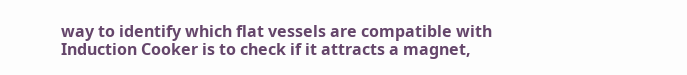way to identify which flat vessels are compatible with Induction Cooker is to check if it attracts a magnet,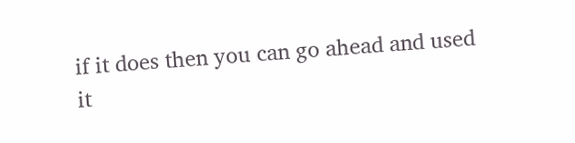if it does then you can go ahead and used it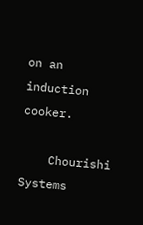on an induction cooker.

    Chourishi Systems